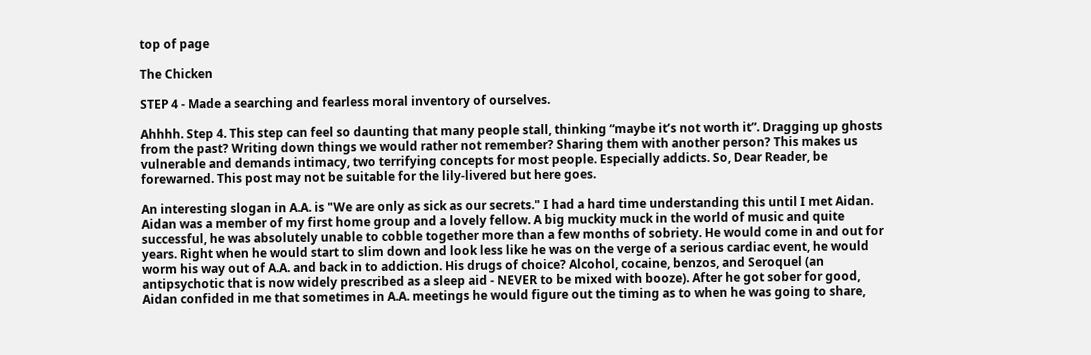top of page

The Chicken

STEP 4 - Made a searching and fearless moral inventory of ourselves.

Ahhhh. Step 4. This step can feel so daunting that many people stall, thinking “maybe it’s not worth it”. Dragging up ghosts from the past? Writing down things we would rather not remember? Sharing them with another person? This makes us vulnerable and demands intimacy, two terrifying concepts for most people. Especially addicts. So, Dear Reader, be forewarned. This post may not be suitable for the lily-livered but here goes.

An interesting slogan in A.A. is "We are only as sick as our secrets." I had a hard time understanding this until I met Aidan. Aidan was a member of my first home group and a lovely fellow. A big muckity muck in the world of music and quite successful, he was absolutely unable to cobble together more than a few months of sobriety. He would come in and out for years. Right when he would start to slim down and look less like he was on the verge of a serious cardiac event, he would worm his way out of A.A. and back in to addiction. His drugs of choice? Alcohol, cocaine, benzos, and Seroquel (an antipsychotic that is now widely prescribed as a sleep aid - NEVER to be mixed with booze). After he got sober for good, Aidan confided in me that sometimes in A.A. meetings he would figure out the timing as to when he was going to share,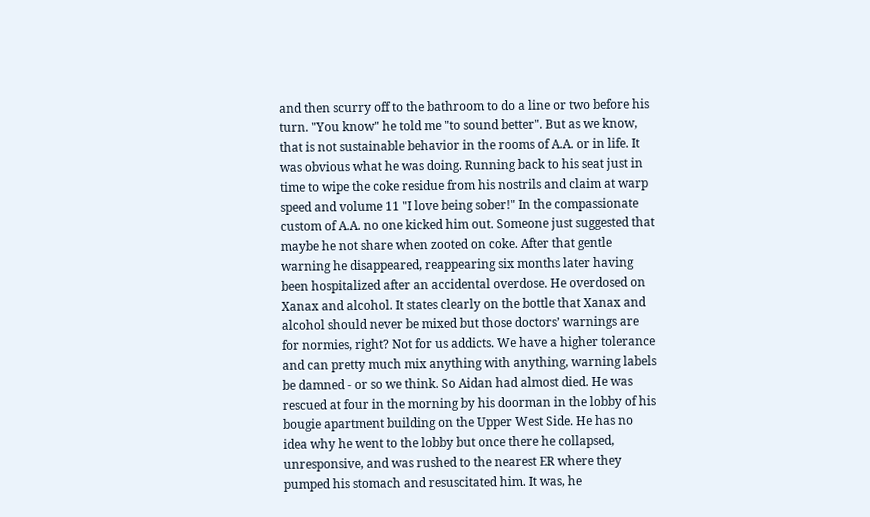and then scurry off to the bathroom to do a line or two before his turn. "You know" he told me "to sound better". But as we know, that is not sustainable behavior in the rooms of A.A. or in life. It was obvious what he was doing. Running back to his seat just in time to wipe the coke residue from his nostrils and claim at warp speed and volume 11 "I love being sober!" In the compassionate custom of A.A. no one kicked him out. Someone just suggested that maybe he not share when zooted on coke. After that gentle warning he disappeared, reappearing six months later having been hospitalized after an accidental overdose. He overdosed on Xanax and alcohol. It states clearly on the bottle that Xanax and alcohol should never be mixed but those doctors’ warnings are for normies, right? Not for us addicts. We have a higher tolerance and can pretty much mix anything with anything, warning labels be damned - or so we think. So Aidan had almost died. He was rescued at four in the morning by his doorman in the lobby of his bougie apartment building on the Upper West Side. He has no idea why he went to the lobby but once there he collapsed, unresponsive, and was rushed to the nearest ER where they pumped his stomach and resuscitated him. It was, he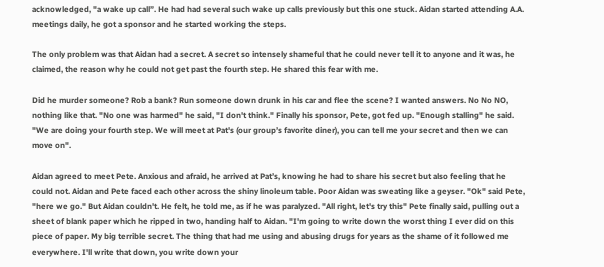acknowledged, "a wake up call”. He had had several such wake up calls previously but this one stuck. Aidan started attending A.A. meetings daily, he got a sponsor and he started working the steps.

The only problem was that Aidan had a secret. A secret so intensely shameful that he could never tell it to anyone and it was, he claimed, the reason why he could not get past the fourth step. He shared this fear with me.

Did he murder someone? Rob a bank? Run someone down drunk in his car and flee the scene? I wanted answers. No No NO, nothing like that. "No one was harmed" he said, "I don't think." Finally his sponsor, Pete, got fed up. "Enough stalling" he said. "We are doing your fourth step. We will meet at Pat's (our group’s favorite diner), you can tell me your secret and then we can move on".

Aidan agreed to meet Pete. Anxious and afraid, he arrived at Pat’s, knowing he had to share his secret but also feeling that he could not. Aidan and Pete faced each other across the shiny linoleum table. Poor Aidan was sweating like a geyser. "Ok" said Pete, "here we go." But Aidan couldn't. He felt, he told me, as if he was paralyzed. "All right, let's try this" Pete finally said, pulling out a sheet of blank paper which he ripped in two, handing half to Aidan. "I'm going to write down the worst thing I ever did on this piece of paper. My big terrible secret. The thing that had me using and abusing drugs for years as the shame of it followed me everywhere. I'll write that down, you write down your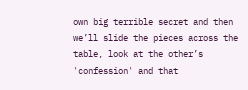own big terrible secret and then we’ll slide the pieces across the table, look at the other’s 'confession' and that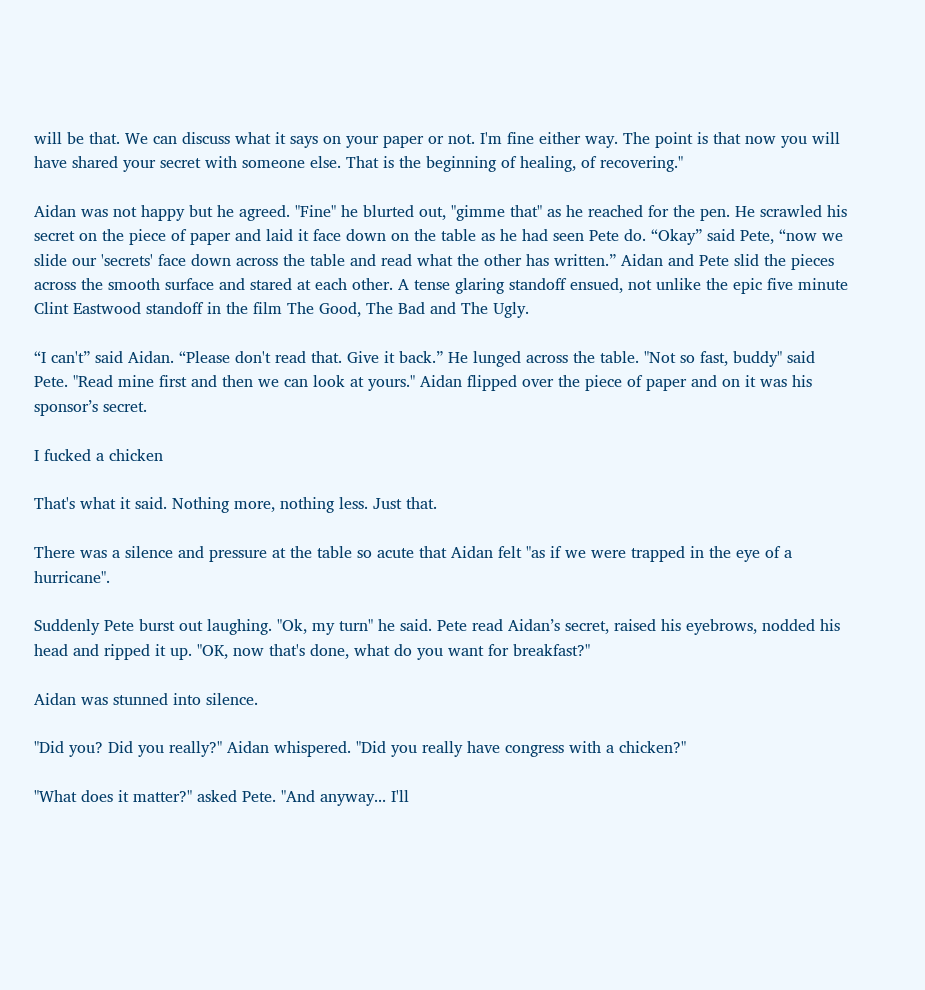will be that. We can discuss what it says on your paper or not. I'm fine either way. The point is that now you will have shared your secret with someone else. That is the beginning of healing, of recovering."

Aidan was not happy but he agreed. "Fine" he blurted out, "gimme that" as he reached for the pen. He scrawled his secret on the piece of paper and laid it face down on the table as he had seen Pete do. “Okay” said Pete, “now we slide our 'secrets' face down across the table and read what the other has written.” Aidan and Pete slid the pieces across the smooth surface and stared at each other. A tense glaring standoff ensued, not unlike the epic five minute Clint Eastwood standoff in the film The Good, The Bad and The Ugly.

“I can't” said Aidan. “Please don't read that. Give it back.” He lunged across the table. "Not so fast, buddy" said Pete. "Read mine first and then we can look at yours." Aidan flipped over the piece of paper and on it was his sponsor’s secret.

I fucked a chicken

That's what it said. Nothing more, nothing less. Just that.

There was a silence and pressure at the table so acute that Aidan felt "as if we were trapped in the eye of a hurricane".

Suddenly Pete burst out laughing. "Ok, my turn" he said. Pete read Aidan’s secret, raised his eyebrows, nodded his head and ripped it up. "OK, now that's done, what do you want for breakfast?"

Aidan was stunned into silence.

"Did you? Did you really?" Aidan whispered. "Did you really have congress with a chicken?"

"What does it matter?" asked Pete. "And anyway... I'll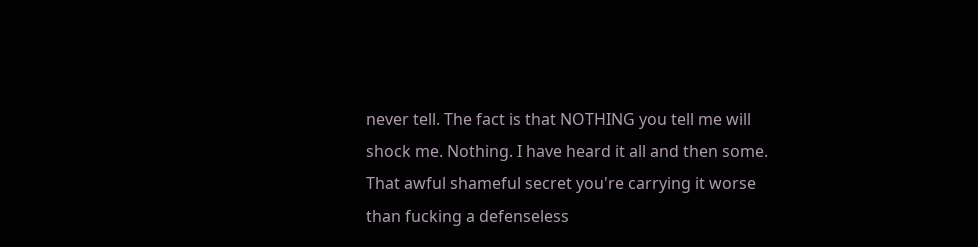never tell. The fact is that NOTHING you tell me will shock me. Nothing. I have heard it all and then some. That awful shameful secret you're carrying it worse than fucking a defenseless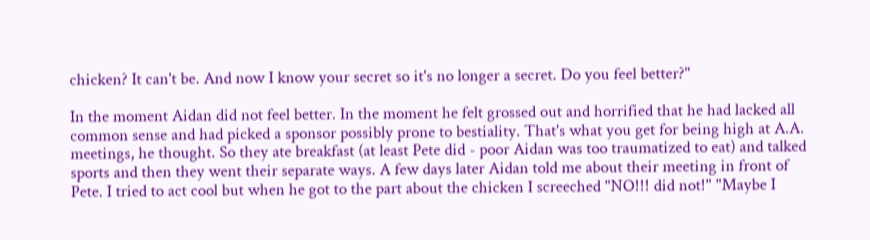chicken? It can't be. And now I know your secret so it's no longer a secret. Do you feel better?"

In the moment Aidan did not feel better. In the moment he felt grossed out and horrified that he had lacked all common sense and had picked a sponsor possibly prone to bestiality. That's what you get for being high at A.A. meetings, he thought. So they ate breakfast (at least Pete did - poor Aidan was too traumatized to eat) and talked sports and then they went their separate ways. A few days later Aidan told me about their meeting in front of Pete. I tried to act cool but when he got to the part about the chicken I screeched "NO!!! did not!" "Maybe I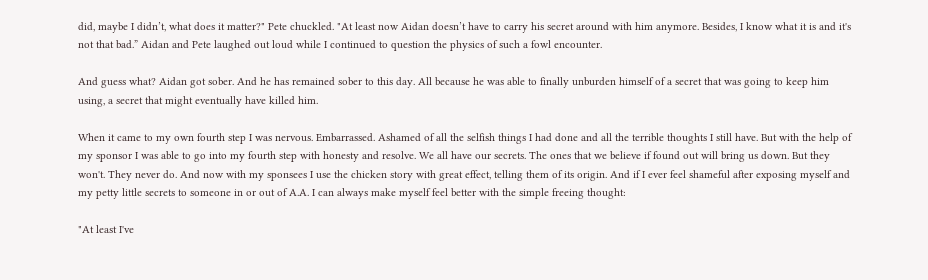did, maybe I didn’t, what does it matter?" Pete chuckled. "At least now Aidan doesn’t have to carry his secret around with him anymore. Besides, I know what it is and it's not that bad.” Aidan and Pete laughed out loud while I continued to question the physics of such a fowl encounter.

And guess what? Aidan got sober. And he has remained sober to this day. All because he was able to finally unburden himself of a secret that was going to keep him using, a secret that might eventually have killed him.

When it came to my own fourth step I was nervous. Embarrassed. Ashamed of all the selfish things I had done and all the terrible thoughts I still have. But with the help of my sponsor I was able to go into my fourth step with honesty and resolve. We all have our secrets. The ones that we believe if found out will bring us down. But they won't. They never do. And now with my sponsees I use the chicken story with great effect, telling them of its origin. And if I ever feel shameful after exposing myself and my petty little secrets to someone in or out of A.A. I can always make myself feel better with the simple freeing thought:

"At least I've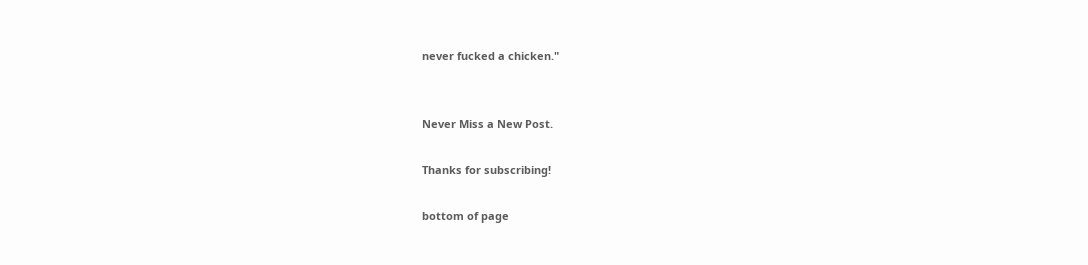never fucked a chicken."


Never Miss a New Post.

Thanks for subscribing!

bottom of page